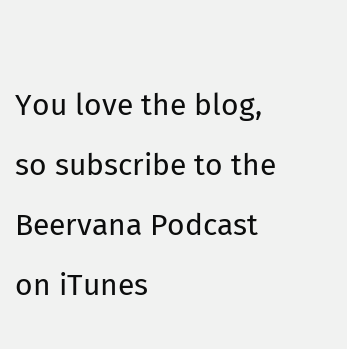You love the blog, so subscribe to the Beervana Podcast on iTunes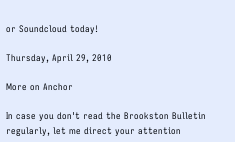or Soundcloud today!

Thursday, April 29, 2010

More on Anchor

In case you don't read the Brookston Bulletin regularly, let me direct your attention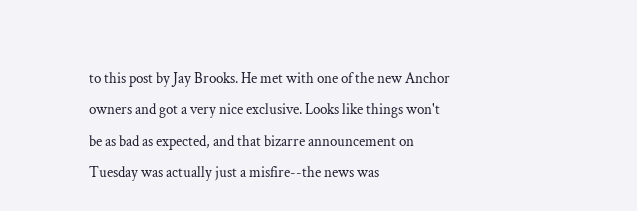to this post by Jay Brooks. He met with one of the new Anchor owners and got a very nice exclusive. Looks like things won't be as bad as expected, and that bizarre announcement on Tuesday was actually just a misfire--the news was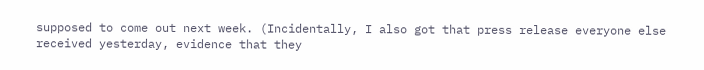supposed to come out next week. (Incidentally, I also got that press release everyone else received yesterday, evidence that they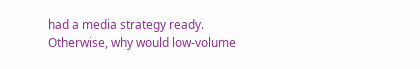had a media strategy ready. Otherwise, why would low-volume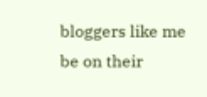bloggers like me be on their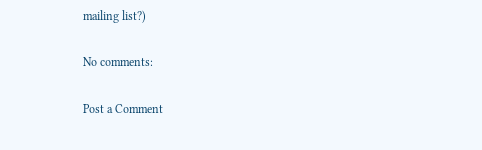mailing list?)

No comments:

Post a Comment